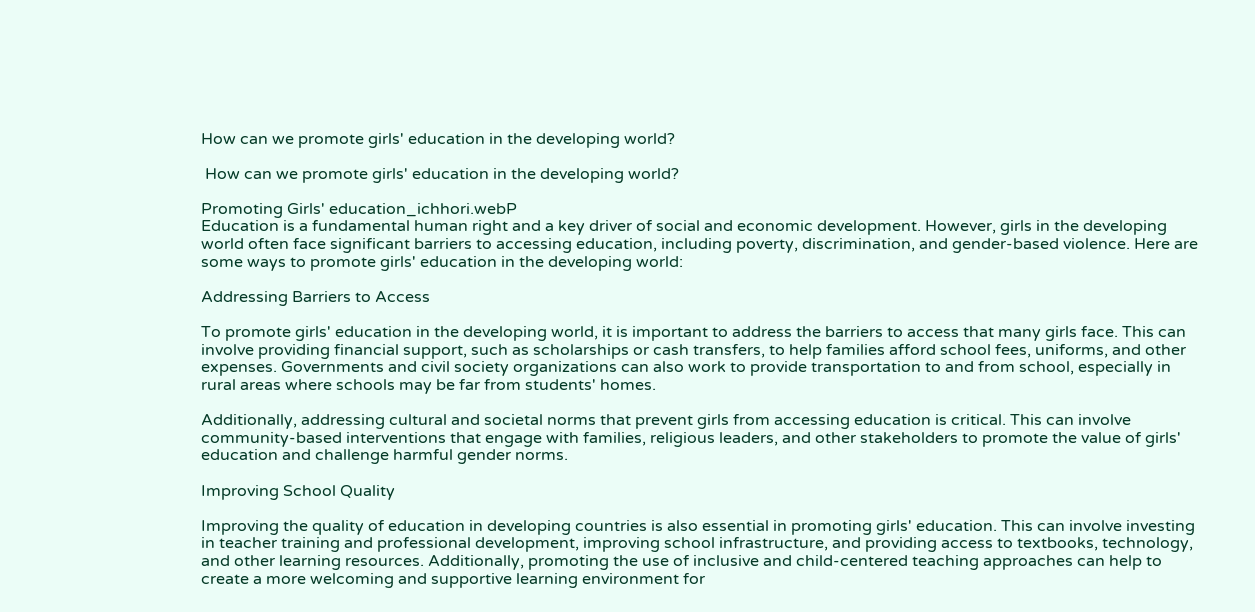How can we promote girls' education in the developing world?

 How can we promote girls' education in the developing world?

Promoting Girls' education_ichhori.webP
Education is a fundamental human right and a key driver of social and economic development. However, girls in the developing world often face significant barriers to accessing education, including poverty, discrimination, and gender-based violence. Here are some ways to promote girls' education in the developing world:

Addressing Barriers to Access

To promote girls' education in the developing world, it is important to address the barriers to access that many girls face. This can involve providing financial support, such as scholarships or cash transfers, to help families afford school fees, uniforms, and other expenses. Governments and civil society organizations can also work to provide transportation to and from school, especially in rural areas where schools may be far from students' homes.

Additionally, addressing cultural and societal norms that prevent girls from accessing education is critical. This can involve community-based interventions that engage with families, religious leaders, and other stakeholders to promote the value of girls' education and challenge harmful gender norms.

Improving School Quality

Improving the quality of education in developing countries is also essential in promoting girls' education. This can involve investing in teacher training and professional development, improving school infrastructure, and providing access to textbooks, technology, and other learning resources. Additionally, promoting the use of inclusive and child-centered teaching approaches can help to create a more welcoming and supportive learning environment for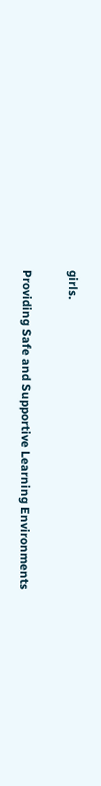girls.

Providing Safe and Supportive Learning Environments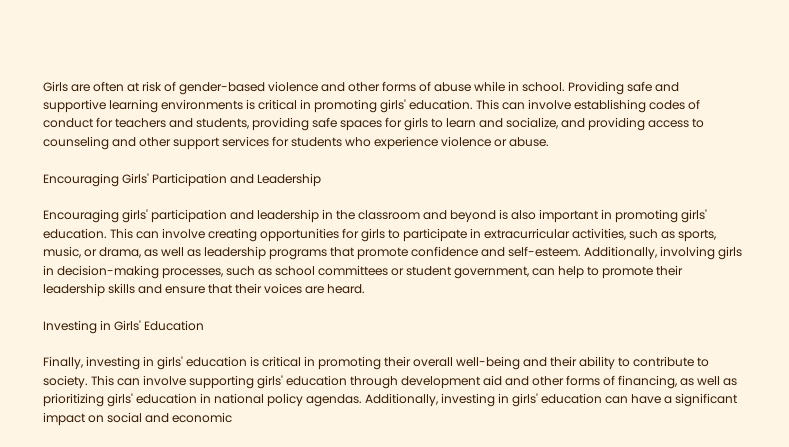Girls are often at risk of gender-based violence and other forms of abuse while in school. Providing safe and supportive learning environments is critical in promoting girls' education. This can involve establishing codes of conduct for teachers and students, providing safe spaces for girls to learn and socialize, and providing access to counseling and other support services for students who experience violence or abuse.

Encouraging Girls' Participation and Leadership

Encouraging girls' participation and leadership in the classroom and beyond is also important in promoting girls' education. This can involve creating opportunities for girls to participate in extracurricular activities, such as sports, music, or drama, as well as leadership programs that promote confidence and self-esteem. Additionally, involving girls in decision-making processes, such as school committees or student government, can help to promote their leadership skills and ensure that their voices are heard.

Investing in Girls' Education

Finally, investing in girls' education is critical in promoting their overall well-being and their ability to contribute to society. This can involve supporting girls' education through development aid and other forms of financing, as well as prioritizing girls' education in national policy agendas. Additionally, investing in girls' education can have a significant impact on social and economic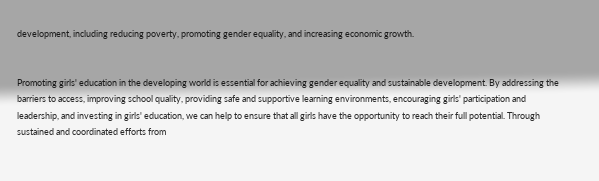development, including reducing poverty, promoting gender equality, and increasing economic growth.


Promoting girls' education in the developing world is essential for achieving gender equality and sustainable development. By addressing the barriers to access, improving school quality, providing safe and supportive learning environments, encouraging girls' participation and leadership, and investing in girls' education, we can help to ensure that all girls have the opportunity to reach their full potential. Through sustained and coordinated efforts from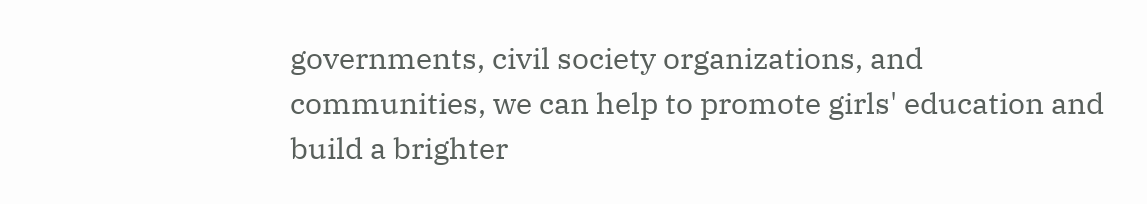governments, civil society organizations, and communities, we can help to promote girls' education and build a brighter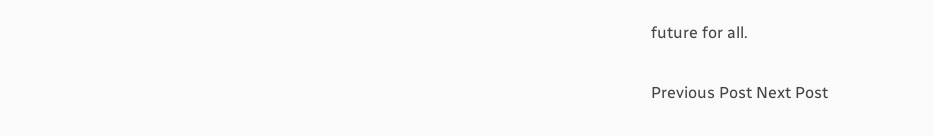future for all.

Previous Post Next Post